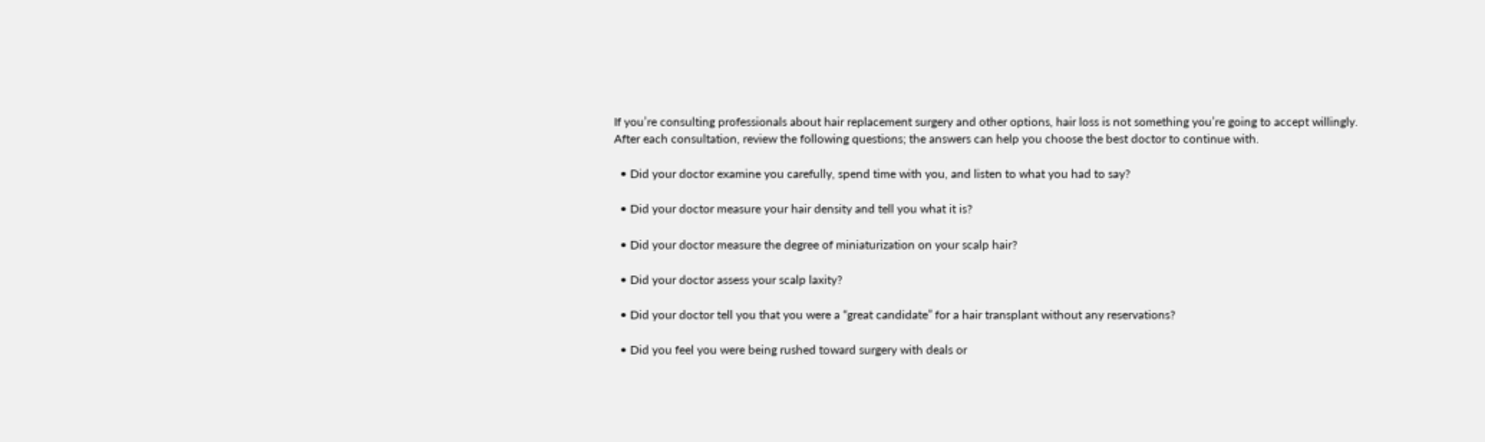If you’re consulting professionals about hair replacement surgery and other options, hair loss is not something you’re going to accept willingly. After each consultation, review the following questions; the answers can help you choose the best doctor to continue with.

  • Did your doctor examine you carefully, spend time with you, and listen to what you had to say?

  • Did your doctor measure your hair density and tell you what it is?

  • Did your doctor measure the degree of miniaturization on your scalp hair?

  • Did your doctor assess your scalp laxity?

  • Did your doctor tell you that you were a “great candidate” for a hair transplant without any reservations?

  • Did you feel you were being rushed toward surgery with deals or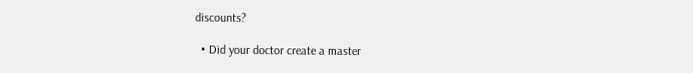discounts?

  • Did your doctor create a master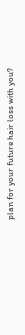plan for your future hair loss with you?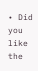• Did you like the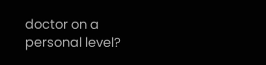doctor on a personal level?